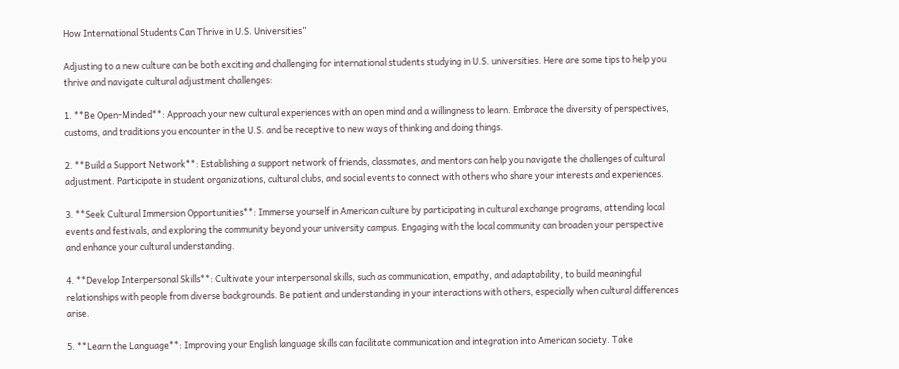How International Students Can Thrive in U.S. Universities”

Adjusting to a new culture can be both exciting and challenging for international students studying in U.S. universities. Here are some tips to help you thrive and navigate cultural adjustment challenges:

1. **Be Open-Minded**: Approach your new cultural experiences with an open mind and a willingness to learn. Embrace the diversity of perspectives, customs, and traditions you encounter in the U.S. and be receptive to new ways of thinking and doing things.

2. **Build a Support Network**: Establishing a support network of friends, classmates, and mentors can help you navigate the challenges of cultural adjustment. Participate in student organizations, cultural clubs, and social events to connect with others who share your interests and experiences.

3. **Seek Cultural Immersion Opportunities**: Immerse yourself in American culture by participating in cultural exchange programs, attending local events and festivals, and exploring the community beyond your university campus. Engaging with the local community can broaden your perspective and enhance your cultural understanding.

4. **Develop Interpersonal Skills**: Cultivate your interpersonal skills, such as communication, empathy, and adaptability, to build meaningful relationships with people from diverse backgrounds. Be patient and understanding in your interactions with others, especially when cultural differences arise.

5. **Learn the Language**: Improving your English language skills can facilitate communication and integration into American society. Take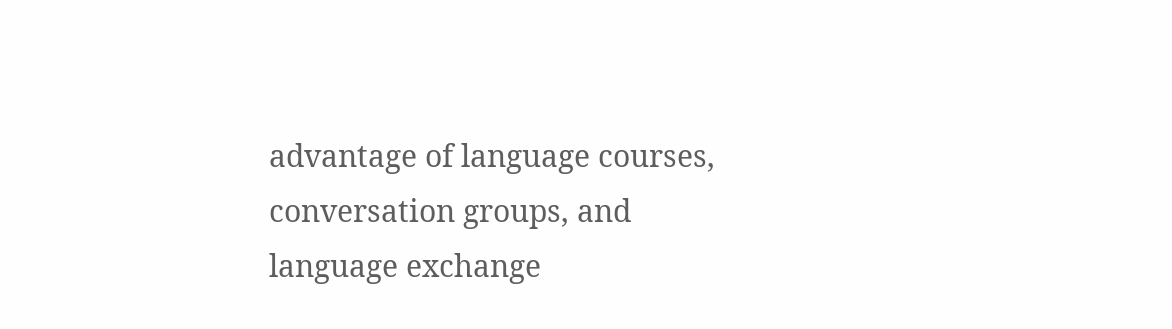advantage of language courses, conversation groups, and language exchange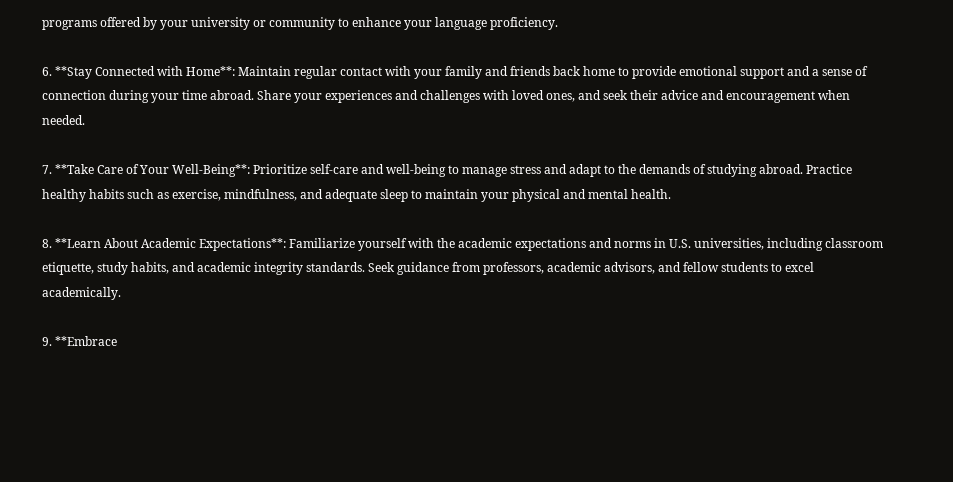programs offered by your university or community to enhance your language proficiency.

6. **Stay Connected with Home**: Maintain regular contact with your family and friends back home to provide emotional support and a sense of connection during your time abroad. Share your experiences and challenges with loved ones, and seek their advice and encouragement when needed.

7. **Take Care of Your Well-Being**: Prioritize self-care and well-being to manage stress and adapt to the demands of studying abroad. Practice healthy habits such as exercise, mindfulness, and adequate sleep to maintain your physical and mental health.

8. **Learn About Academic Expectations**: Familiarize yourself with the academic expectations and norms in U.S. universities, including classroom etiquette, study habits, and academic integrity standards. Seek guidance from professors, academic advisors, and fellow students to excel academically.

9. **Embrace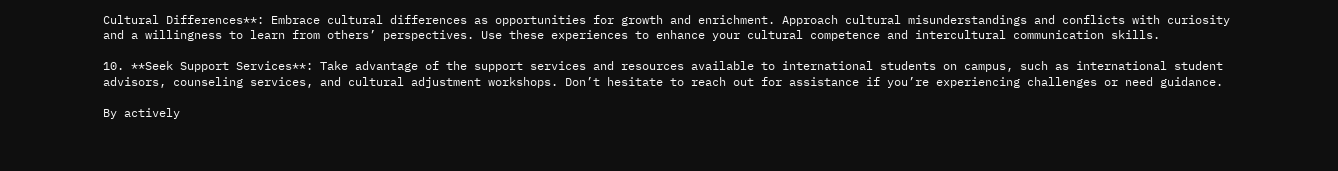Cultural Differences**: Embrace cultural differences as opportunities for growth and enrichment. Approach cultural misunderstandings and conflicts with curiosity and a willingness to learn from others’ perspectives. Use these experiences to enhance your cultural competence and intercultural communication skills.

10. **Seek Support Services**: Take advantage of the support services and resources available to international students on campus, such as international student advisors, counseling services, and cultural adjustment workshops. Don’t hesitate to reach out for assistance if you’re experiencing challenges or need guidance.

By actively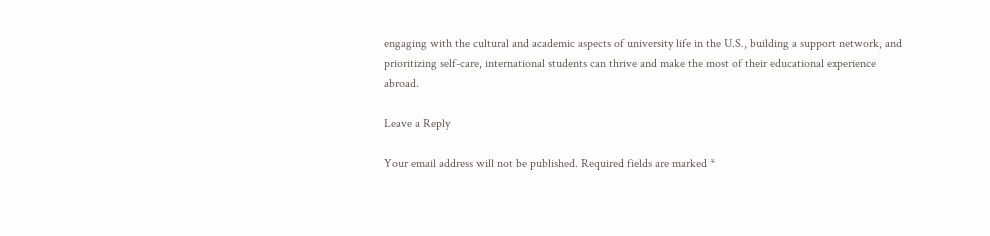engaging with the cultural and academic aspects of university life in the U.S., building a support network, and prioritizing self-care, international students can thrive and make the most of their educational experience abroad.

Leave a Reply

Your email address will not be published. Required fields are marked *